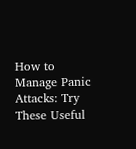How to Manage Panic Attacks: Try These Useful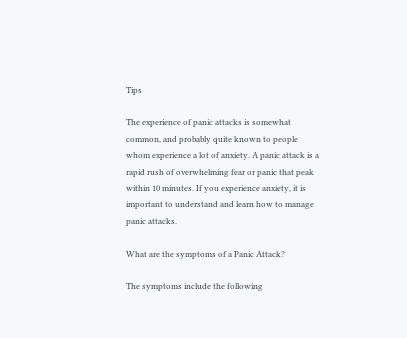Tips

The experience of panic attacks is somewhat common, and probably quite known to people whom experience a lot of anxiety. A panic attack is a rapid rush of overwhelming fear or panic that peak within 10 minutes. If you experience anxiety, it is important to understand and learn how to manage panic attacks.

What are the symptoms of a Panic Attack?

The symptoms include the following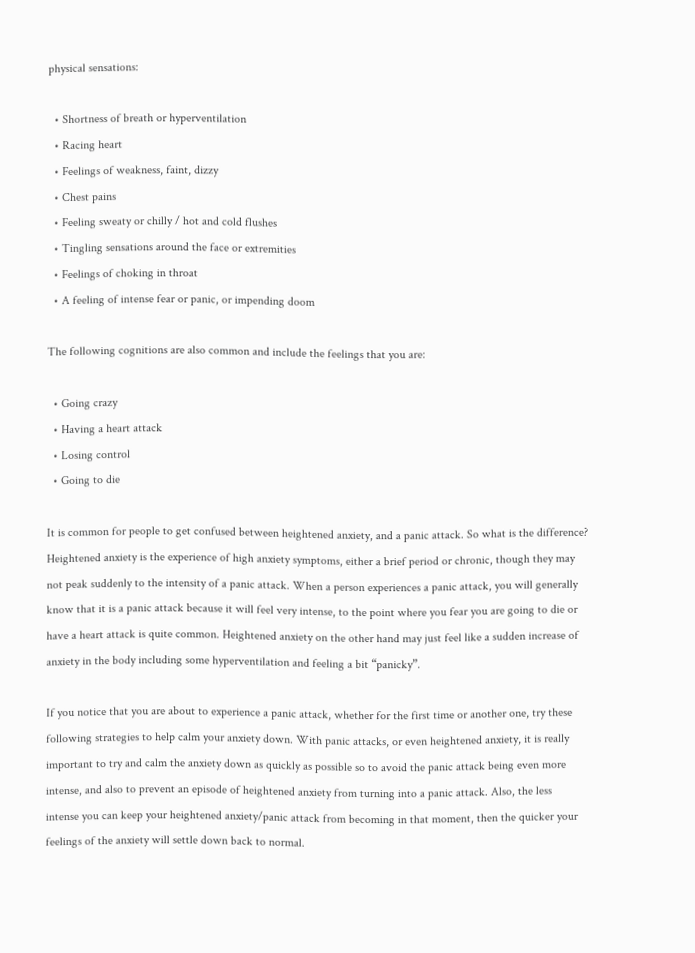physical sensations:

  • Shortness of breath or hyperventilation
  • Racing heart
  • Feelings of weakness, faint, dizzy
  • Chest pains
  • Feeling sweaty or chilly / hot and cold flushes
  • Tingling sensations around the face or extremities
  • Feelings of choking in throat
  • A feeling of intense fear or panic, or impending doom

The following cognitions are also common and include the feelings that you are:

  • Going crazy
  • Having a heart attack
  • Losing control
  • Going to die

It is common for people to get confused between heightened anxiety, and a panic attack. So what is the difference? Heightened anxiety is the experience of high anxiety symptoms, either a brief period or chronic, though they may not peak suddenly to the intensity of a panic attack. When a person experiences a panic attack, you will generally know that it is a panic attack because it will feel very intense, to the point where you fear you are going to die or have a heart attack is quite common. Heightened anxiety on the other hand may just feel like a sudden increase of anxiety in the body including some hyperventilation and feeling a bit “panicky”.

If you notice that you are about to experience a panic attack, whether for the first time or another one, try these following strategies to help calm your anxiety down. With panic attacks, or even heightened anxiety, it is really important to try and calm the anxiety down as quickly as possible so to avoid the panic attack being even more intense, and also to prevent an episode of heightened anxiety from turning into a panic attack. Also, the less intense you can keep your heightened anxiety/panic attack from becoming in that moment, then the quicker your feelings of the anxiety will settle down back to normal.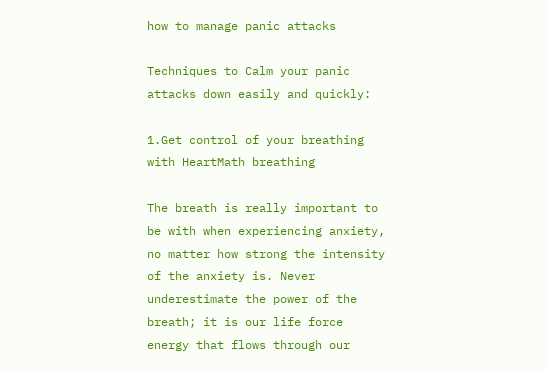how to manage panic attacks

Techniques to Calm your panic attacks down easily and quickly:

1.Get control of your breathing with HeartMath breathing

The breath is really important to be with when experiencing anxiety, no matter how strong the intensity of the anxiety is. Never underestimate the power of the breath; it is our life force energy that flows through our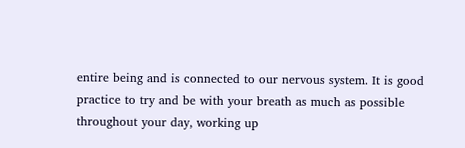entire being and is connected to our nervous system. It is good practice to try and be with your breath as much as possible throughout your day, working up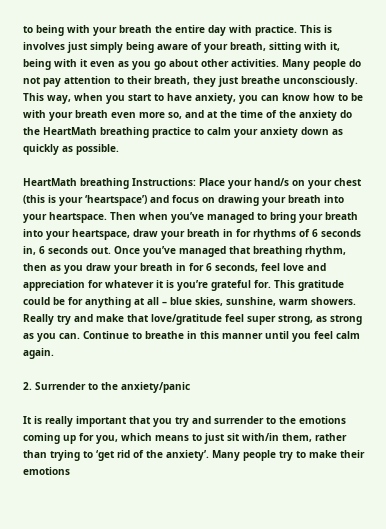to being with your breath the entire day with practice. This is involves just simply being aware of your breath, sitting with it, being with it even as you go about other activities. Many people do not pay attention to their breath, they just breathe unconsciously. This way, when you start to have anxiety, you can know how to be with your breath even more so, and at the time of the anxiety do the HeartMath breathing practice to calm your anxiety down as quickly as possible.

HeartMath breathing Instructions: Place your hand/s on your chest (this is your ‘heartspace’) and focus on drawing your breath into your heartspace. Then when you’ve managed to bring your breath into your heartspace, draw your breath in for rhythms of 6 seconds in, 6 seconds out. Once you’ve managed that breathing rhythm, then as you draw your breath in for 6 seconds, feel love and appreciation for whatever it is you’re grateful for. This gratitude could be for anything at all – blue skies, sunshine, warm showers. Really try and make that love/gratitude feel super strong, as strong as you can. Continue to breathe in this manner until you feel calm again.

2. Surrender to the anxiety/panic

It is really important that you try and surrender to the emotions coming up for you, which means to just sit with/in them, rather than trying to ‘get rid of the anxiety’. Many people try to make their emotions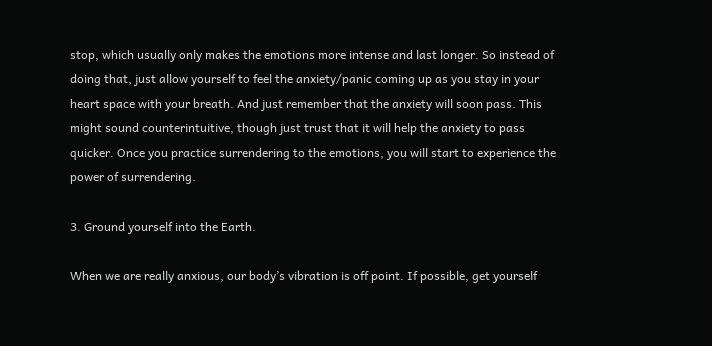stop, which usually only makes the emotions more intense and last longer. So instead of doing that, just allow yourself to feel the anxiety/panic coming up as you stay in your heart space with your breath. And just remember that the anxiety will soon pass. This might sound counterintuitive, though just trust that it will help the anxiety to pass quicker. Once you practice surrendering to the emotions, you will start to experience the power of surrendering.

3. Ground yourself into the Earth.

When we are really anxious, our body’s vibration is off point. If possible, get yourself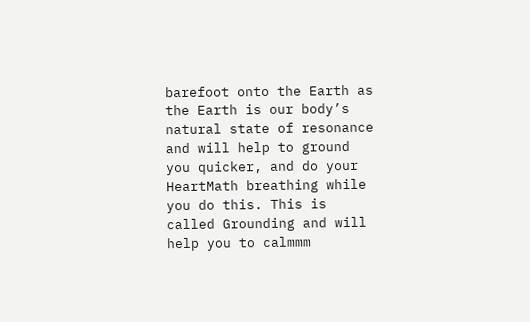barefoot onto the Earth as the Earth is our body’s natural state of resonance and will help to ground you quicker, and do your HeartMath breathing while you do this. This is called Grounding and will help you to calmmm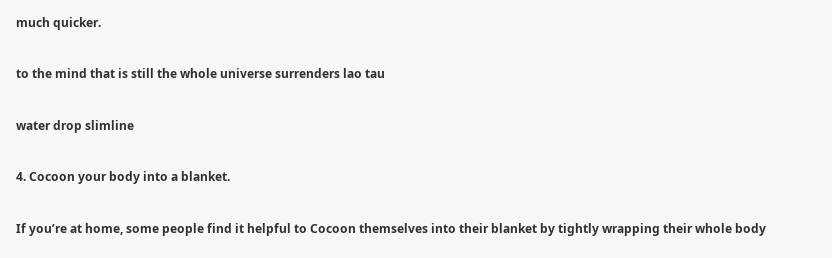much quicker.

to the mind that is still the whole universe surrenders lao tau

water drop slimline

4. Cocoon your body into a blanket.

If you’re at home, some people find it helpful to Cocoon themselves into their blanket by tightly wrapping their whole body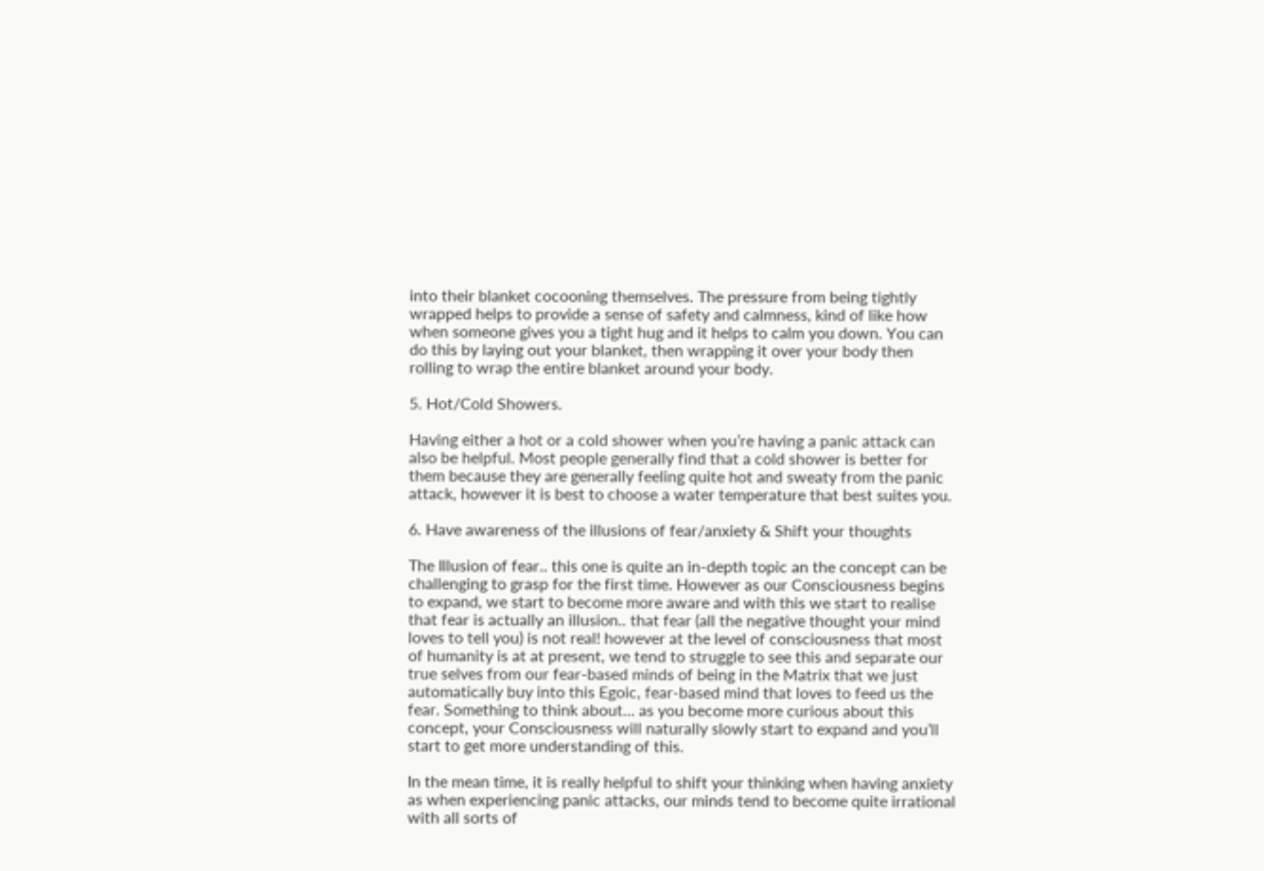into their blanket cocooning themselves. The pressure from being tightly wrapped helps to provide a sense of safety and calmness, kind of like how when someone gives you a tight hug and it helps to calm you down. You can do this by laying out your blanket, then wrapping it over your body then rolling to wrap the entire blanket around your body.

5. Hot/Cold Showers.

Having either a hot or a cold shower when you’re having a panic attack can also be helpful. Most people generally find that a cold shower is better for them because they are generally feeling quite hot and sweaty from the panic attack, however it is best to choose a water temperature that best suites you.

6. Have awareness of the illusions of fear/anxiety & Shift your thoughts

The Illusion of fear.. this one is quite an in-depth topic an the concept can be challenging to grasp for the first time. However as our Consciousness begins to expand, we start to become more aware and with this we start to realise that fear is actually an illusion.. that fear (all the negative thought your mind loves to tell you) is not real! however at the level of consciousness that most of humanity is at at present, we tend to struggle to see this and separate our true selves from our fear-based minds of being in the Matrix that we just automatically buy into this Egoic, fear-based mind that loves to feed us the fear. Something to think about… as you become more curious about this concept, your Consciousness will naturally slowly start to expand and you’ll start to get more understanding of this.

In the mean time, it is really helpful to shift your thinking when having anxiety as when experiencing panic attacks, our minds tend to become quite irrational with all sorts of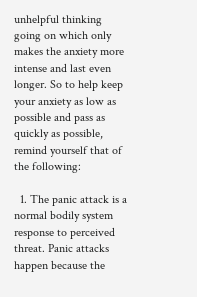unhelpful thinking going on which only makes the anxiety more intense and last even longer. So to help keep your anxiety as low as possible and pass as quickly as possible, remind yourself that of the following:

  1. The panic attack is a normal bodily system response to perceived threat. Panic attacks happen because the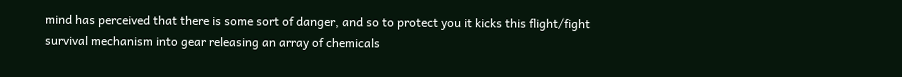mind has perceived that there is some sort of danger, and so to protect you it kicks this flight/fight survival mechanism into gear releasing an array of chemicals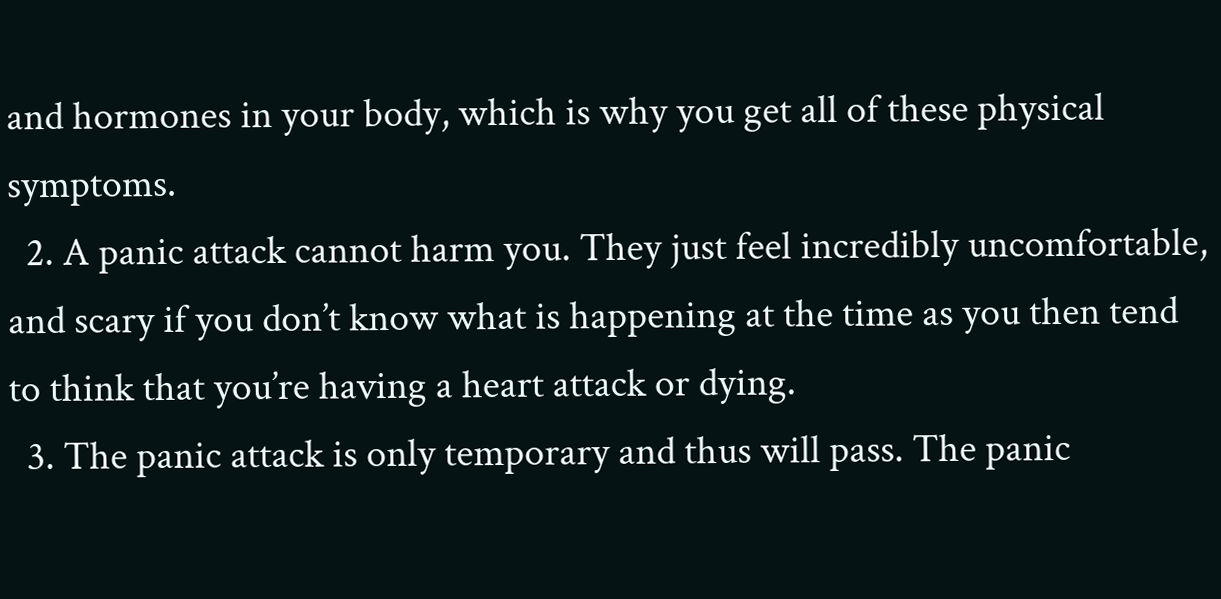and hormones in your body, which is why you get all of these physical symptoms.
  2. A panic attack cannot harm you. They just feel incredibly uncomfortable, and scary if you don’t know what is happening at the time as you then tend to think that you’re having a heart attack or dying.
  3. The panic attack is only temporary and thus will pass. The panic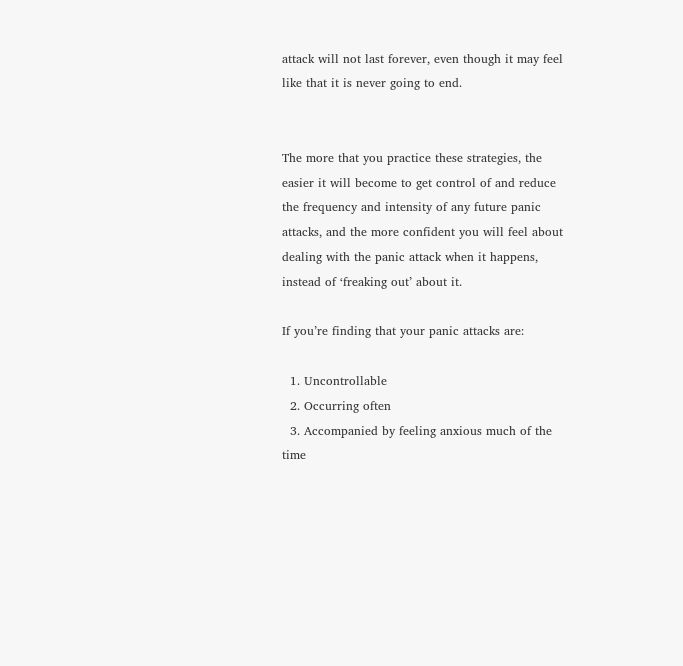attack will not last forever, even though it may feel like that it is never going to end.


The more that you practice these strategies, the easier it will become to get control of and reduce the frequency and intensity of any future panic attacks, and the more confident you will feel about dealing with the panic attack when it happens, instead of ‘freaking out’ about it.

If you’re finding that your panic attacks are:

  1. Uncontrollable
  2. Occurring often
  3. Accompanied by feeling anxious much of the time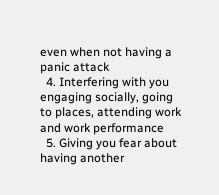even when not having a panic attack
  4. Interfering with you engaging socially, going to places, attending work and work performance
  5. Giving you fear about having another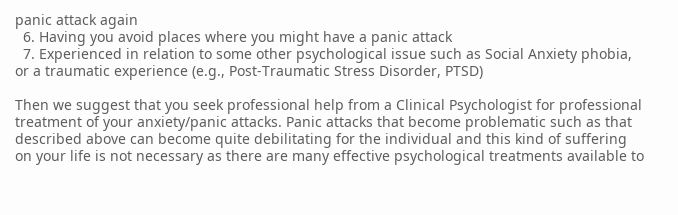panic attack again
  6. Having you avoid places where you might have a panic attack
  7. Experienced in relation to some other psychological issue such as Social Anxiety phobia, or a traumatic experience (e.g., Post-Traumatic Stress Disorder, PTSD)

Then we suggest that you seek professional help from a Clinical Psychologist for professional treatment of your anxiety/panic attacks. Panic attacks that become problematic such as that described above can become quite debilitating for the individual and this kind of suffering on your life is not necessary as there are many effective psychological treatments available to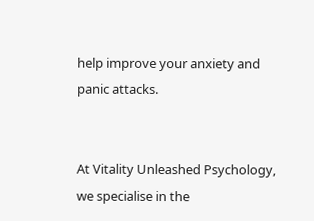help improve your anxiety and panic attacks.


At Vitality Unleashed Psychology, we specialise in the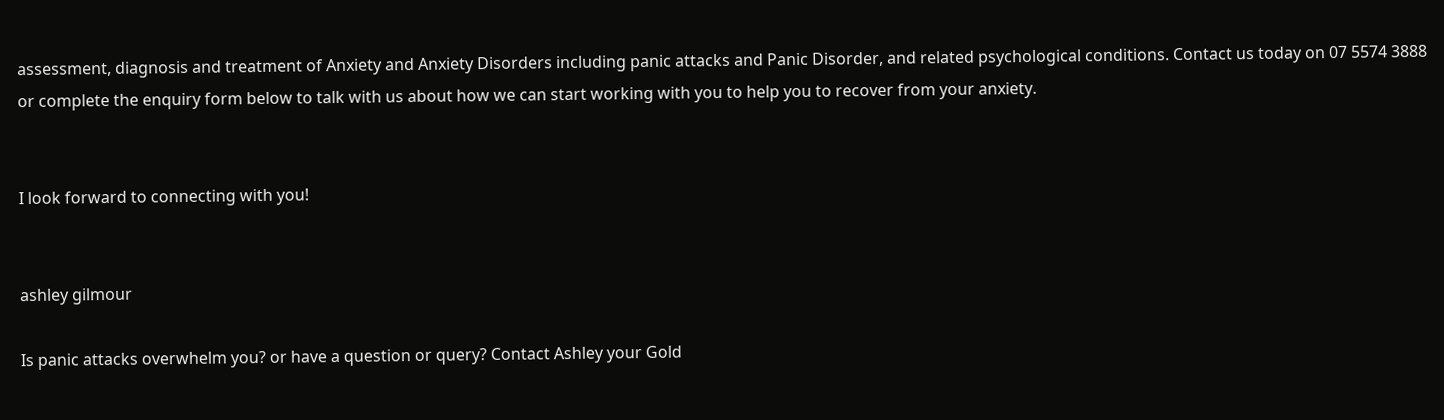assessment, diagnosis and treatment of Anxiety and Anxiety Disorders including panic attacks and Panic Disorder, and related psychological conditions. Contact us today on 07 5574 3888 or complete the enquiry form below to talk with us about how we can start working with you to help you to recover from your anxiety.


I look forward to connecting with you!


ashley gilmour

Is panic attacks overwhelm you? or have a question or query? Contact Ashley your Gold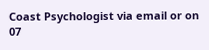Coast Psychologist via email or on 07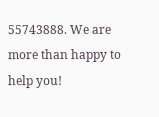55743888. We are more than happy to help you!